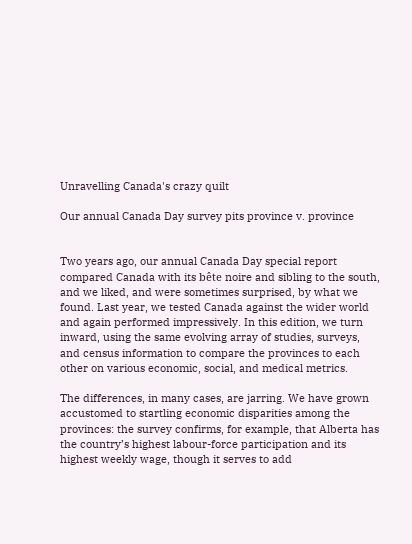Unravelling Canada's crazy quilt

Our annual Canada Day survey pits province v. province


Two years ago, our annual Canada Day special report compared Canada with its bête noire and sibling to the south, and we liked, and were sometimes surprised, by what we found. Last year, we tested Canada against the wider world and again performed impressively. In this edition, we turn inward, using the same evolving array of studies, surveys, and census information to compare the provinces to each other on various economic, social, and medical metrics.

The differences, in many cases, are jarring. We have grown accustomed to startling economic disparities among the provinces: the survey confirms, for example, that Alberta has the country’s highest labour-force participation and its highest weekly wage, though it serves to add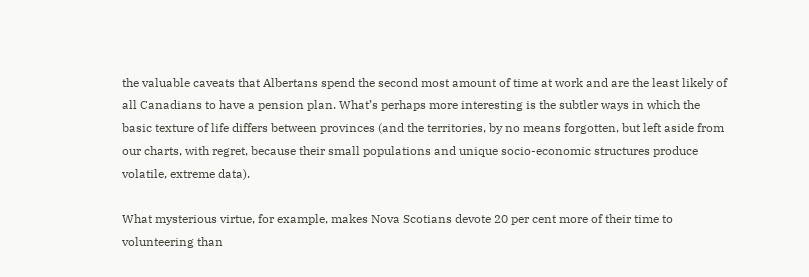the valuable caveats that Albertans spend the second most amount of time at work and are the least likely of all Canadians to have a pension plan. What’s perhaps more interesting is the subtler ways in which the basic texture of life differs between provinces (and the territories, by no means forgotten, but left aside from our charts, with regret, because their small populations and unique socio-economic structures produce volatile, extreme data).

What mysterious virtue, for example, makes Nova Scotians devote 20 per cent more of their time to volunteering than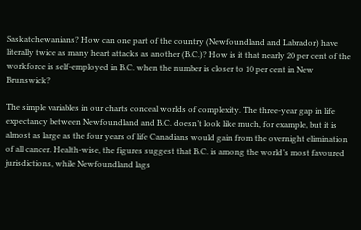Saskatchewanians? How can one part of the country (Newfoundland and Labrador) have literally twice as many heart attacks as another (B.C.)? How is it that nearly 20 per cent of the workforce is self-employed in B.C. when the number is closer to 10 per cent in New Brunswick?

The simple variables in our charts conceal worlds of complexity. The three-year gap in life expectancy between Newfoundland and B.C. doesn’t look like much, for example, but it is almost as large as the four years of life Canadians would gain from the overnight elimination of all cancer. Health-wise, the figures suggest that B.C. is among the world’s most favoured jurisdictions, while Newfoundland lags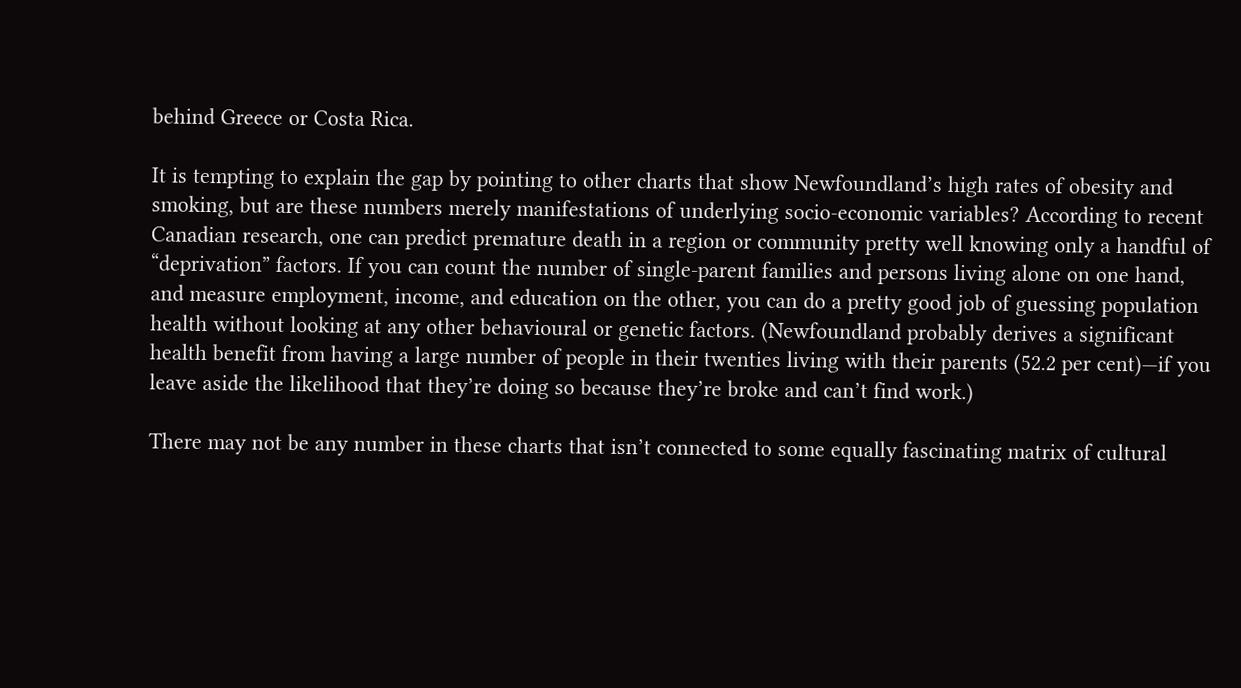behind Greece or Costa Rica.

It is tempting to explain the gap by pointing to other charts that show Newfoundland’s high rates of obesity and smoking, but are these numbers merely manifestations of underlying socio-economic variables? According to recent Canadian research, one can predict premature death in a region or community pretty well knowing only a handful of “deprivation” factors. If you can count the number of single-parent families and persons living alone on one hand, and measure employment, income, and education on the other, you can do a pretty good job of guessing population health without looking at any other behavioural or genetic factors. (Newfoundland probably derives a significant health benefit from having a large number of people in their twenties living with their parents (52.2 per cent)—if you leave aside the likelihood that they’re doing so because they’re broke and can’t find work.)

There may not be any number in these charts that isn’t connected to some equally fascinating matrix of cultural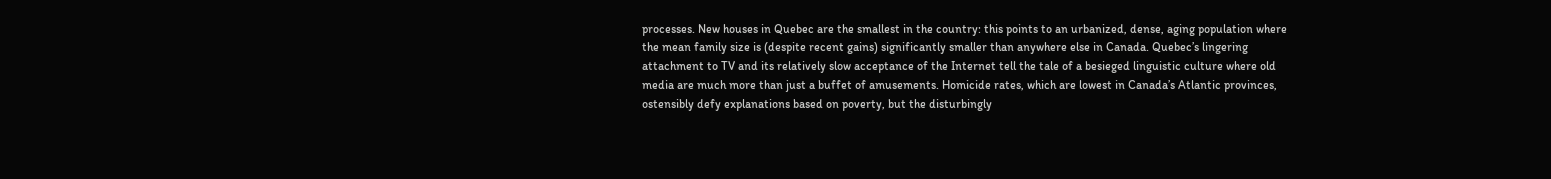processes. New houses in Quebec are the smallest in the country: this points to an urbanized, dense, aging population where the mean family size is (despite recent gains) significantly smaller than anywhere else in Canada. Quebec’s lingering attachment to TV and its relatively slow acceptance of the Internet tell the tale of a besieged linguistic culture where old media are much more than just a buffet of amusements. Homicide rates, which are lowest in Canada’s Atlantic provinces, ostensibly defy explanations based on poverty, but the disturbingly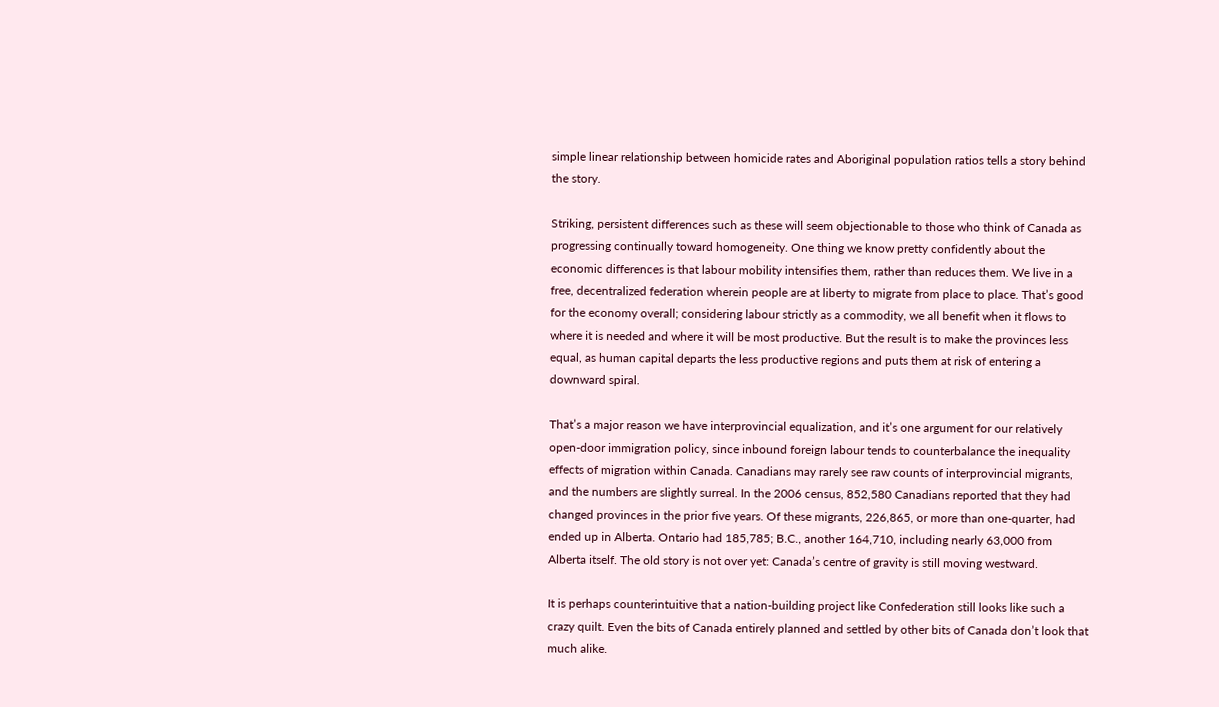simple linear relationship between homicide rates and Aboriginal population ratios tells a story behind the story.

Striking, persistent differences such as these will seem objectionable to those who think of Canada as progressing continually toward homogeneity. One thing we know pretty confidently about the economic differences is that labour mobility intensifies them, rather than reduces them. We live in a free, decentralized federation wherein people are at liberty to migrate from place to place. That’s good for the economy overall; considering labour strictly as a commodity, we all benefit when it flows to where it is needed and where it will be most productive. But the result is to make the provinces less equal, as human capital departs the less productive regions and puts them at risk of entering a downward spiral.

That’s a major reason we have interprovincial equalization, and it’s one argument for our relatively open-door immigration policy, since inbound foreign labour tends to counterbalance the inequality effects of migration within Canada. Canadians may rarely see raw counts of interprovincial migrants, and the numbers are slightly surreal. In the 2006 census, 852,580 Canadians reported that they had changed provinces in the prior five years. Of these migrants, 226,865, or more than one-quarter, had ended up in Alberta. Ontario had 185,785; B.C., another 164,710, including nearly 63,000 from Alberta itself. The old story is not over yet: Canada’s centre of gravity is still moving westward.

It is perhaps counterintuitive that a nation-building project like Confederation still looks like such a crazy quilt. Even the bits of Canada entirely planned and settled by other bits of Canada don’t look that much alike.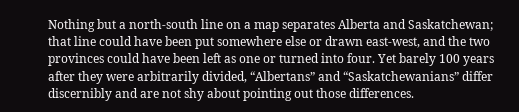Nothing but a north-south line on a map separates Alberta and Saskatchewan; that line could have been put somewhere else or drawn east-west, and the two provinces could have been left as one or turned into four. Yet barely 100 years after they were arbitrarily divided, “Albertans” and “Saskatchewanians” differ discernibly and are not shy about pointing out those differences.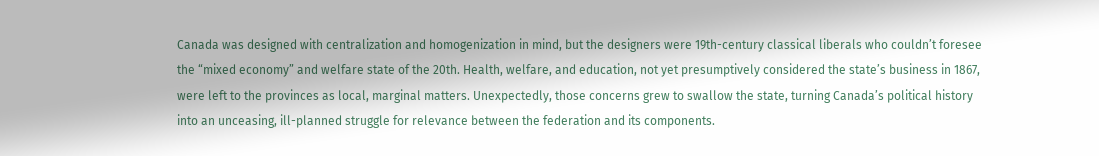Canada was designed with centralization and homogenization in mind, but the designers were 19th-century classical liberals who couldn’t foresee the “mixed economy” and welfare state of the 20th. Health, welfare, and education, not yet presumptively considered the state’s business in 1867, were left to the provinces as local, marginal matters. Unexpectedly, those concerns grew to swallow the state, turning Canada’s political history into an unceasing, ill-planned struggle for relevance between the federation and its components.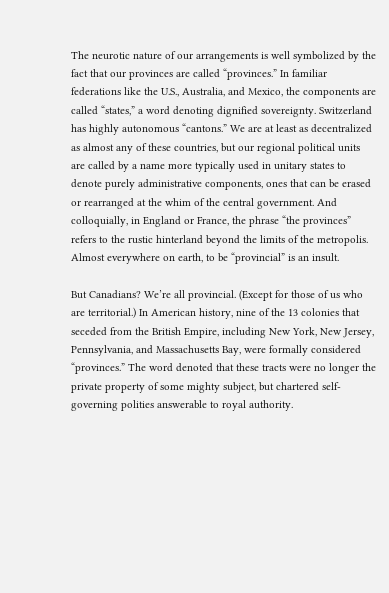The neurotic nature of our arrangements is well symbolized by the fact that our provinces are called “provinces.” In familiar federations like the U.S., Australia, and Mexico, the components are called “states,” a word denoting dignified sovereignty. Switzerland has highly autonomous “cantons.” We are at least as decentralized as almost any of these countries, but our regional political units are called by a name more typically used in unitary states to denote purely administrative components, ones that can be erased or rearranged at the whim of the central government. And colloquially, in England or France, the phrase “the provinces” refers to the rustic hinterland beyond the limits of the metropolis. Almost everywhere on earth, to be “provincial” is an insult.

But Canadians? We’re all provincial. (Except for those of us who are territorial.) In American history, nine of the 13 colonies that seceded from the British Empire, including New York, New Jersey, Pennsylvania, and Massachusetts Bay, were formally considered “provinces.” The word denoted that these tracts were no longer the private property of some mighty subject, but chartered self-governing polities answerable to royal authority.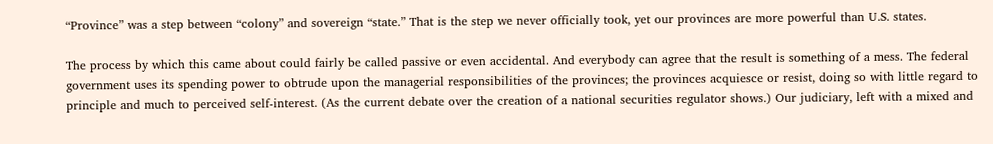“Province” was a step between “colony” and sovereign “state.” That is the step we never officially took, yet our provinces are more powerful than U.S. states.

The process by which this came about could fairly be called passive or even accidental. And everybody can agree that the result is something of a mess. The federal government uses its spending power to obtrude upon the managerial responsibilities of the provinces; the provinces acquiesce or resist, doing so with little regard to principle and much to perceived self-interest. (As the current debate over the creation of a national securities regulator shows.) Our judiciary, left with a mixed and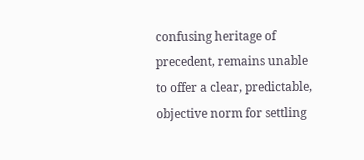confusing heritage of precedent, remains unable to offer a clear, predictable, objective norm for settling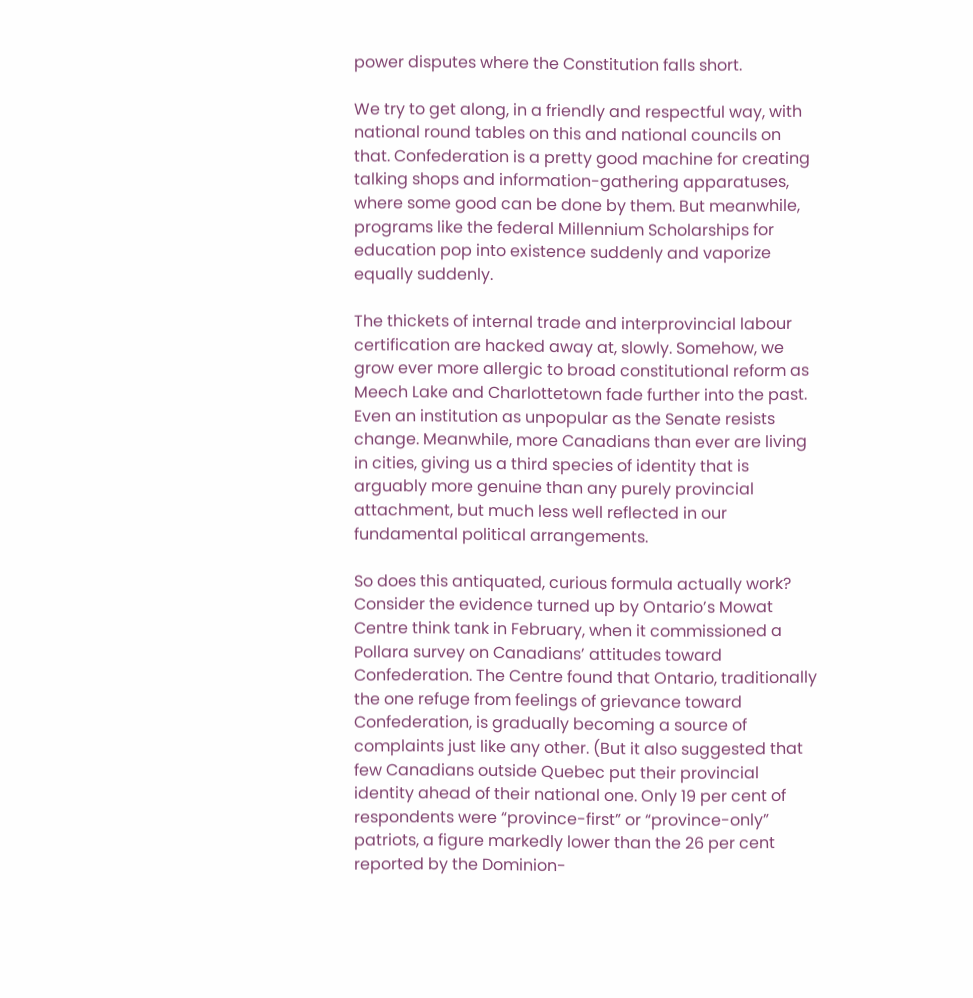power disputes where the Constitution falls short.

We try to get along, in a friendly and respectful way, with national round tables on this and national councils on that. Confederation is a pretty good machine for creating talking shops and information-gathering apparatuses, where some good can be done by them. But meanwhile, programs like the federal Millennium Scholarships for education pop into existence suddenly and vaporize equally suddenly.

The thickets of internal trade and interprovincial labour certification are hacked away at, slowly. Somehow, we grow ever more allergic to broad constitutional reform as Meech Lake and Charlottetown fade further into the past. Even an institution as unpopular as the Senate resists change. Meanwhile, more Canadians than ever are living in cities, giving us a third species of identity that is arguably more genuine than any purely provincial attachment, but much less well reflected in our fundamental political arrangements.

So does this antiquated, curious formula actually work? Consider the evidence turned up by Ontario’s Mowat Centre think tank in February, when it commissioned a Pollara survey on Canadians’ attitudes toward Confederation. The Centre found that Ontario, traditionally the one refuge from feelings of grievance toward Confederation, is gradually becoming a source of complaints just like any other. (But it also suggested that few Canadians outside Quebec put their provincial identity ahead of their national one. Only 19 per cent of respondents were “province-first” or “province-only” patriots, a figure markedly lower than the 26 per cent reported by the Dominion-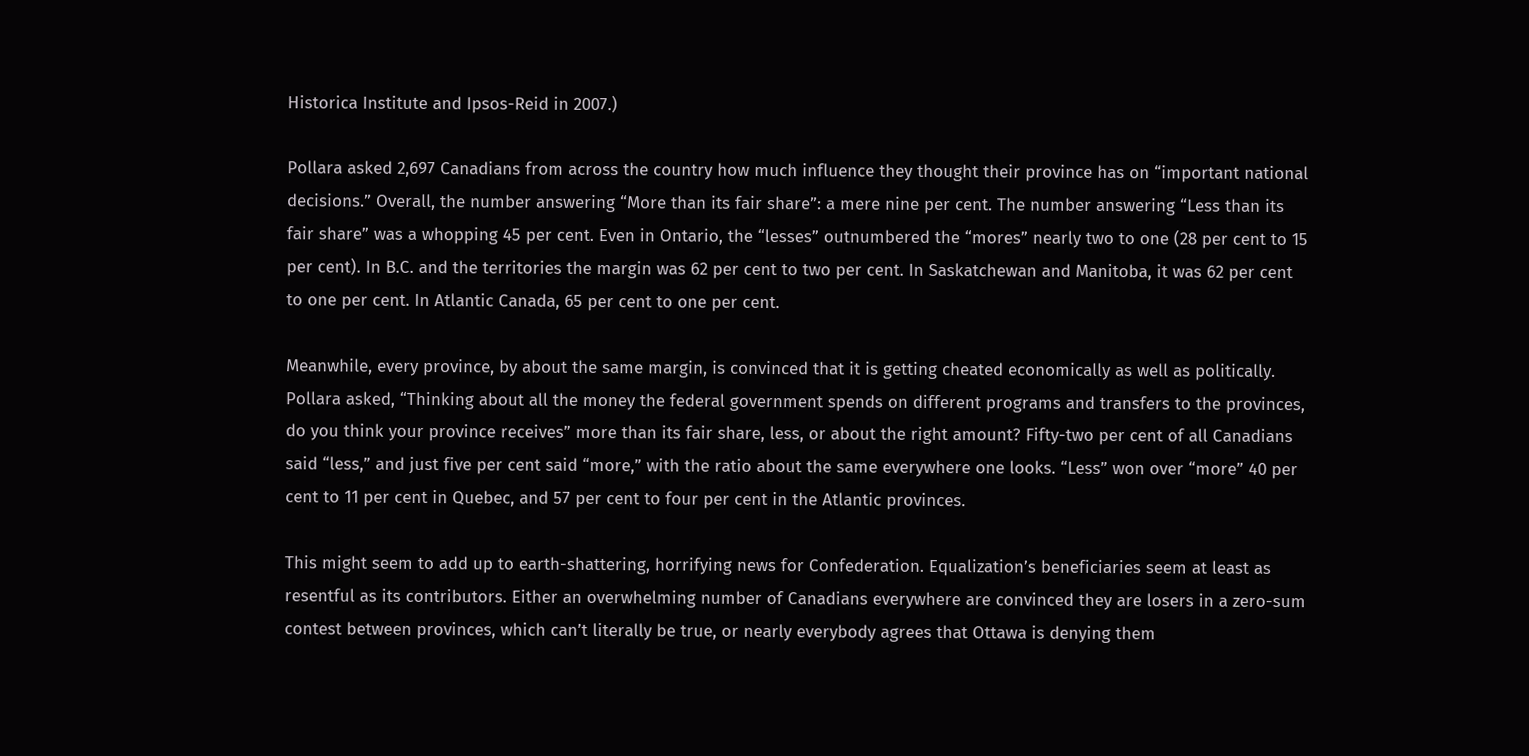Historica Institute and Ipsos-Reid in 2007.)

Pollara asked 2,697 Canadians from across the country how much influence they thought their province has on “important national decisions.” Overall, the number answering “More than its fair share”: a mere nine per cent. The number answering “Less than its fair share” was a whopping 45 per cent. Even in Ontario, the “lesses” outnumbered the “mores” nearly two to one (28 per cent to 15 per cent). In B.C. and the territories the margin was 62 per cent to two per cent. In Saskatchewan and Manitoba, it was 62 per cent to one per cent. In Atlantic Canada, 65 per cent to one per cent.

Meanwhile, every province, by about the same margin, is convinced that it is getting cheated economically as well as politically. Pollara asked, “Thinking about all the money the federal government spends on different programs and transfers to the provinces, do you think your province receives” more than its fair share, less, or about the right amount? Fifty-two per cent of all Canadians said “less,” and just five per cent said “more,” with the ratio about the same everywhere one looks. “Less” won over “more” 40 per cent to 11 per cent in Quebec, and 57 per cent to four per cent in the Atlantic provinces.

This might seem to add up to earth-shattering, horrifying news for Confederation. Equalization’s beneficiaries seem at least as resentful as its contributors. Either an overwhelming number of Canadians everywhere are convinced they are losers in a zero-sum contest between provinces, which can’t literally be true, or nearly everybody agrees that Ottawa is denying them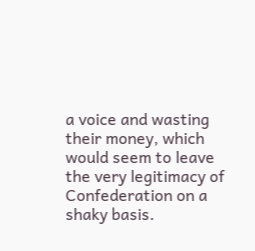a voice and wasting their money, which would seem to leave the very legitimacy of Confederation on a shaky basis.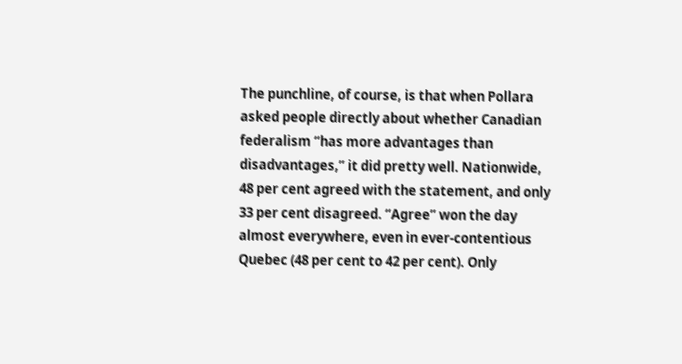The punchline, of course, is that when Pollara asked people directly about whether Canadian federalism “has more advantages than disadvantages,” it did pretty well. Nationwide, 48 per cent agreed with the statement, and only 33 per cent disagreed. “Agree” won the day almost everywhere, even in ever-contentious Quebec (48 per cent to 42 per cent). Only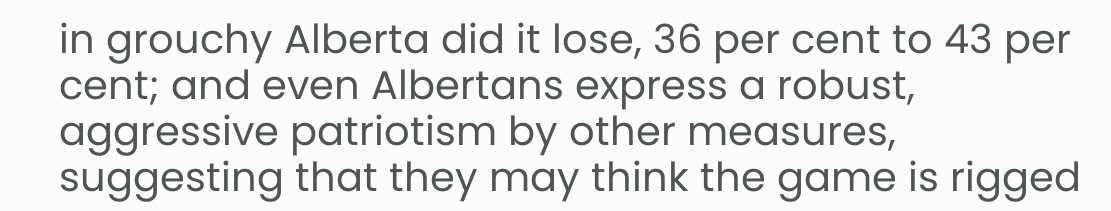in grouchy Alberta did it lose, 36 per cent to 43 per cent; and even Albertans express a robust, aggressive patriotism by other measures, suggesting that they may think the game is rigged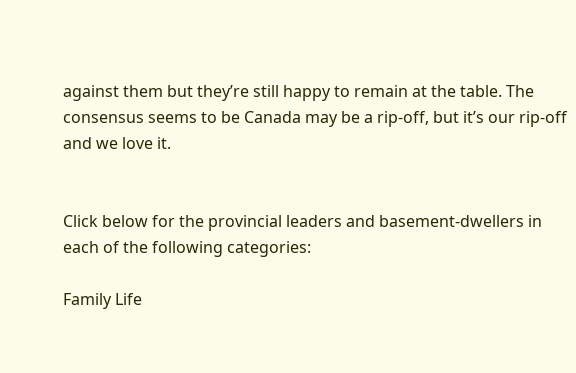against them but they’re still happy to remain at the table. The consensus seems to be Canada may be a rip-off, but it’s our rip-off and we love it.


Click below for the provincial leaders and basement-dwellers in each of the following categories:

Family Life